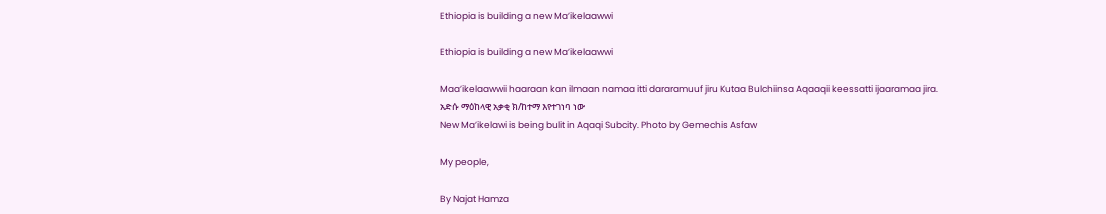Ethiopia is building a new Ma’ikelaawwi

Ethiopia is building a new Ma’ikelaawwi

Maa’ikelaawwii haaraan kan ilmaan namaa itti dararamuuf jiru Kutaa Bulchiinsa Aqaaqii keessatti ijaaramaa jira.
አድሱ ማዕከላዊ አቃቂ ክ/ከተማ እየተገነባ ነው
New Ma’ikelawi is being bulit in Aqaqi Subcity. Photo by Gemechis Asfaw

My people,

By Najat Hamza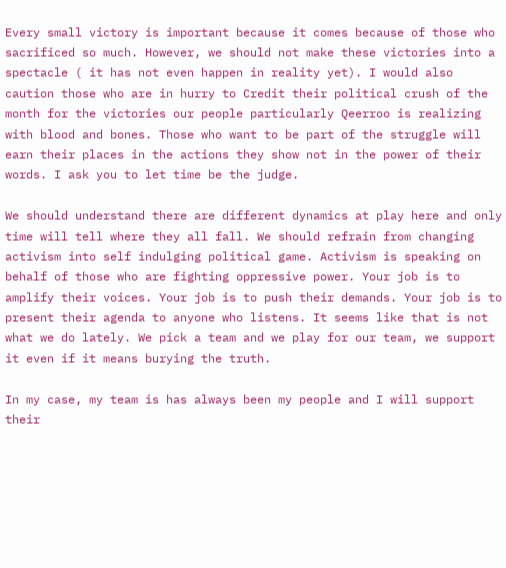Every small victory is important because it comes because of those who sacrificed so much. However, we should not make these victories into a spectacle ( it has not even happen in reality yet). I would also caution those who are in hurry to Credit their political crush of the month for the victories our people particularly Qeerroo is realizing with blood and bones. Those who want to be part of the struggle will earn their places in the actions they show not in the power of their words. I ask you to let time be the judge.

We should understand there are different dynamics at play here and only time will tell where they all fall. We should refrain from changing activism into self indulging political game. Activism is speaking on behalf of those who are fighting oppressive power. Your job is to amplify their voices. Your job is to push their demands. Your job is to present their agenda to anyone who listens. It seems like that is not what we do lately. We pick a team and we play for our team, we support it even if it means burying the truth.

In my case, my team is has always been my people and I will support their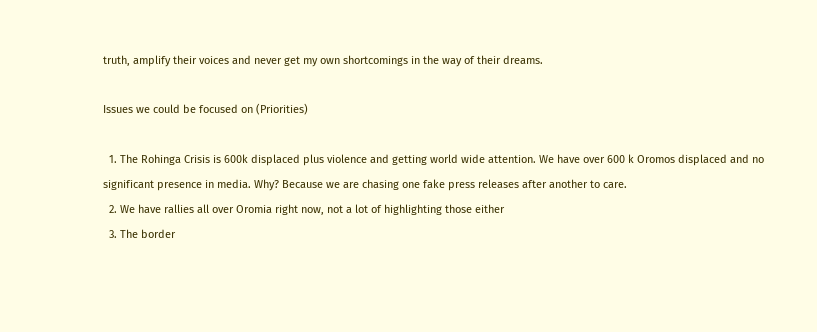truth, amplify their voices and never get my own shortcomings in the way of their dreams.

Issues we could be focused on (Priorities)

  1. The Rohinga Crisis is 600k displaced plus violence and getting world wide attention. We have over 600 k Oromos displaced and no significant presence in media. Why? Because we are chasing one fake press releases after another to care.
  2. We have rallies all over Oromia right now, not a lot of highlighting those either
  3. The border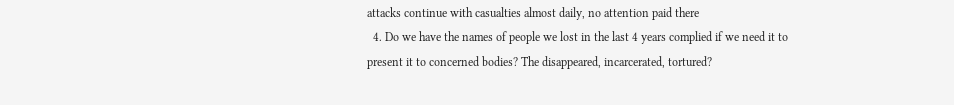attacks continue with casualties almost daily, no attention paid there
  4. Do we have the names of people we lost in the last 4 years complied if we need it to present it to concerned bodies? The disappeared, incarcerated, tortured?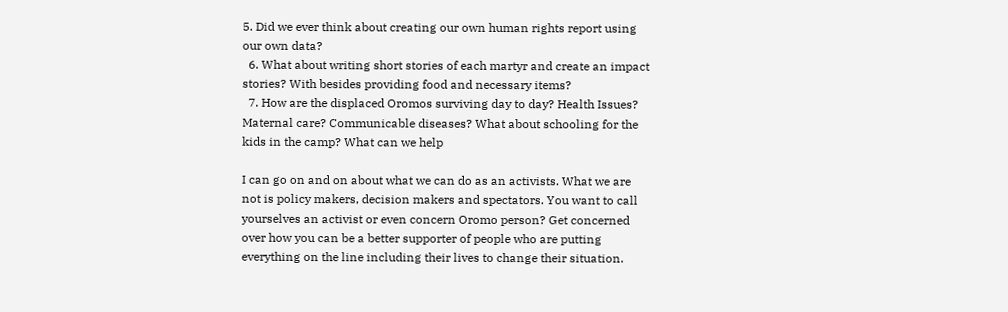5. Did we ever think about creating our own human rights report using our own data?
  6. What about writing short stories of each martyr and create an impact stories? With besides providing food and necessary items?
  7. How are the displaced Oromos surviving day to day? Health Issues? Maternal care? Communicable diseases? What about schooling for the kids in the camp? What can we help

I can go on and on about what we can do as an activists. What we are not is policy makers, decision makers and spectators. You want to call yourselves an activist or even concern Oromo person? Get concerned over how you can be a better supporter of people who are putting everything on the line including their lives to change their situation.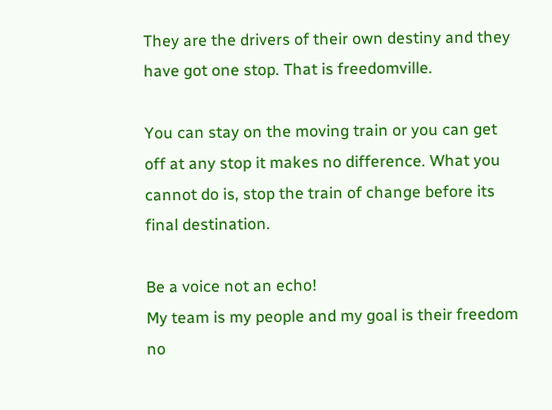They are the drivers of their own destiny and they have got one stop. That is freedomville.

You can stay on the moving train or you can get off at any stop it makes no difference. What you cannot do is, stop the train of change before its final destination.

Be a voice not an echo!
My team is my people and my goal is their freedom no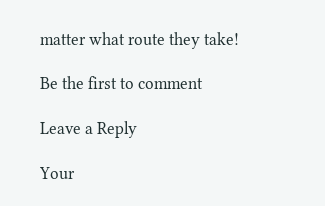matter what route they take!

Be the first to comment

Leave a Reply

Your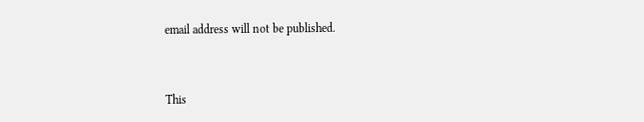email address will not be published.


This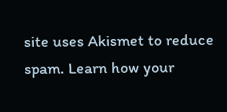site uses Akismet to reduce spam. Learn how your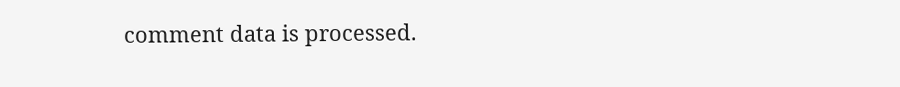comment data is processed.